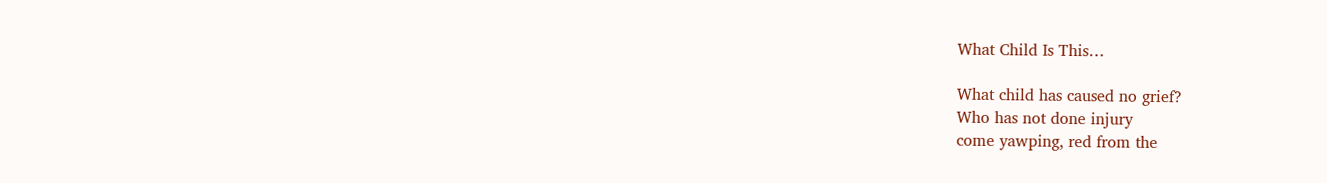What Child Is This…

What child has caused no grief?
Who has not done injury
come yawping, red from the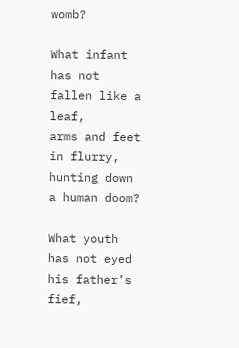womb?

What infant has not fallen like a leaf,
arms and feet in flurry,
hunting down a human doom?

What youth has not eyed his father’s fief,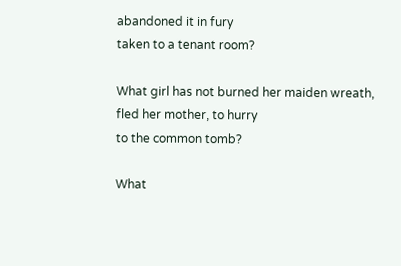abandoned it in fury
taken to a tenant room?

What girl has not burned her maiden wreath,
fled her mother, to hurry
to the common tomb?

What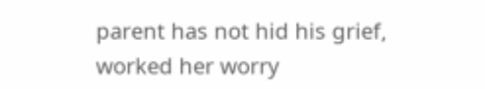parent has not hid his grief,
worked her worry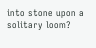into stone upon a solitary loom?